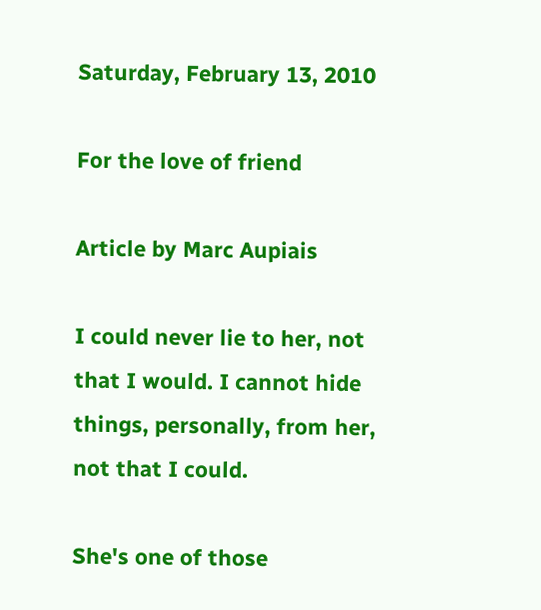Saturday, February 13, 2010

For the love of friend

Article by Marc Aupiais

I could never lie to her, not that I would. I cannot hide things, personally, from her, not that I could.

She's one of those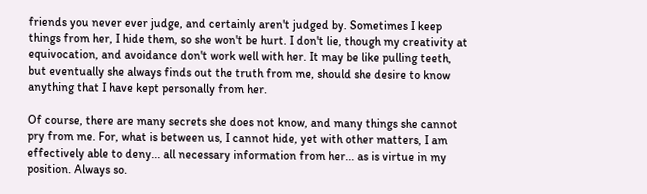friends you never ever judge, and certainly aren't judged by. Sometimes I keep things from her, I hide them, so she won't be hurt. I don't lie, though my creativity at equivocation, and avoidance don't work well with her. It may be like pulling teeth, but eventually she always finds out the truth from me, should she desire to know anything that I have kept personally from her.

Of course, there are many secrets she does not know, and many things she cannot pry from me. For, what is between us, I cannot hide, yet with other matters, I am effectively able to deny... all necessary information from her... as is virtue in my position. Always so.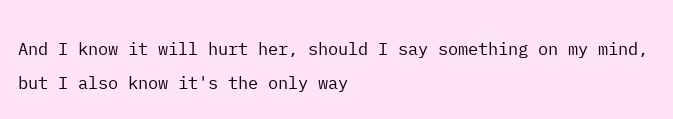And I know it will hurt her, should I say something on my mind, but I also know it's the only way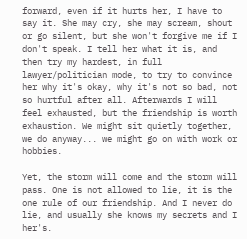forward, even if it hurts her, I have to say it. She may cry, she may scream, shout or go silent, but she won't forgive me if I don't speak. I tell her what it is, and then try my hardest, in full lawyer/politician mode, to try to convince her why it's okay, why it's not so bad, not so hurtful after all. Afterwards I will feel exhausted, but the friendship is worth exhaustion. We might sit quietly together, we do anyway... we might go on with work or hobbies.

Yet, the storm will come and the storm will pass. One is not allowed to lie, it is the one rule of our friendship. And I never do lie, and usually she knows my secrets and I her's.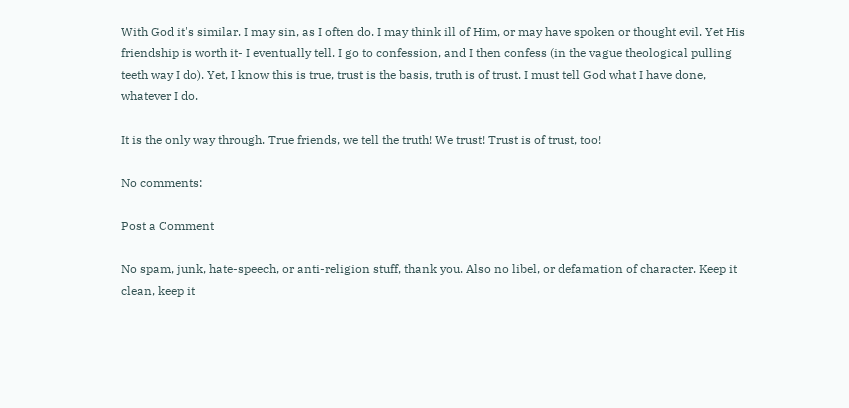With God it's similar. I may sin, as I often do. I may think ill of Him, or may have spoken or thought evil. Yet His friendship is worth it- I eventually tell. I go to confession, and I then confess (in the vague theological pulling teeth way I do). Yet, I know this is true, trust is the basis, truth is of trust. I must tell God what I have done, whatever I do.

It is the only way through. True friends, we tell the truth! We trust! Trust is of trust, too!

No comments:

Post a Comment

No spam, junk, hate-speech, or anti-religion stuff, thank you. Also no libel, or defamation of character. Keep it clean, keep it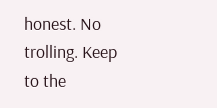honest. No trolling. Keep to the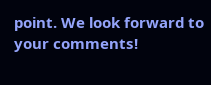point. We look forward to your comments!